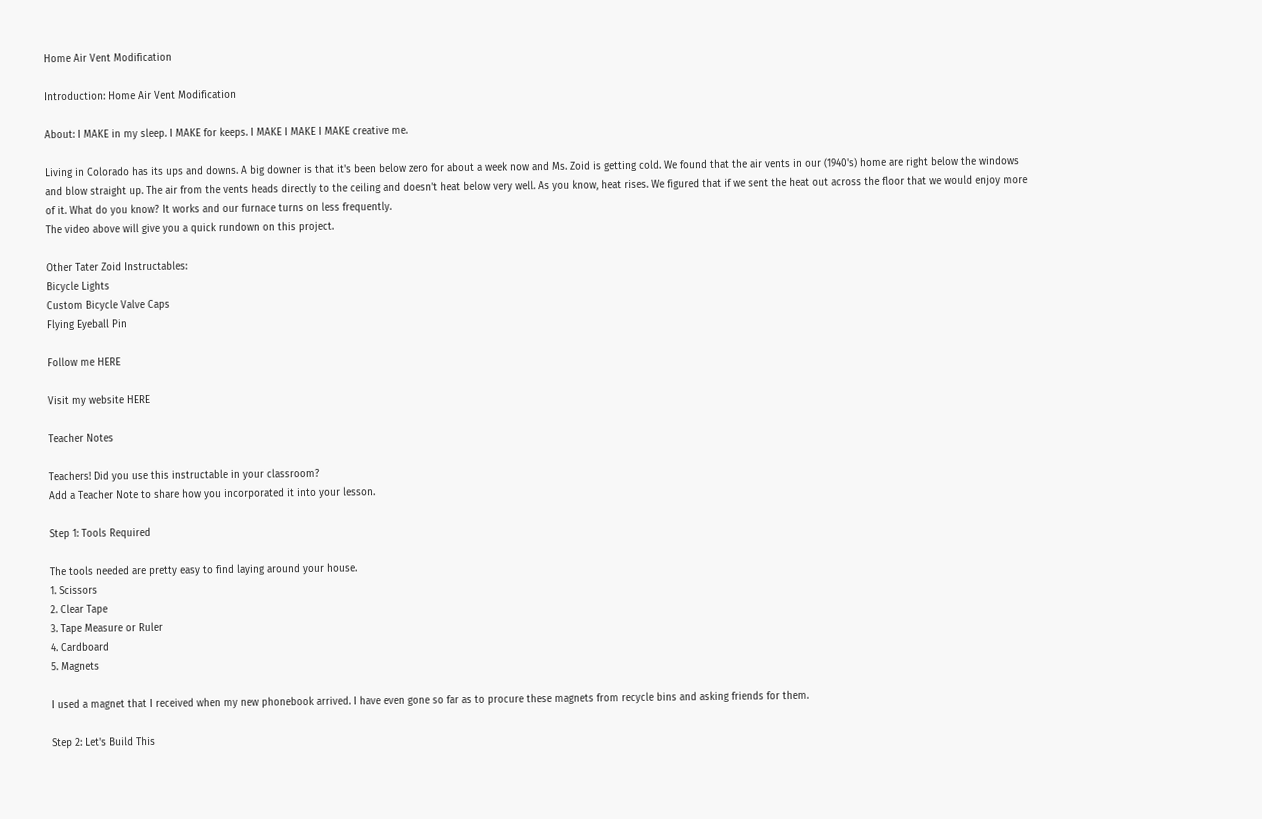Home Air Vent Modification

Introduction: Home Air Vent Modification

About: I MAKE in my sleep. I MAKE for keeps. I MAKE I MAKE I MAKE creative me.

Living in Colorado has its ups and downs. A big downer is that it's been below zero for about a week now and Ms. Zoid is getting cold. We found that the air vents in our (1940's) home are right below the windows and blow straight up. The air from the vents heads directly to the ceiling and doesn't heat below very well. As you know, heat rises. We figured that if we sent the heat out across the floor that we would enjoy more of it. What do you know? It works and our furnace turns on less frequently.
The video above will give you a quick rundown on this project.

Other Tater Zoid Instructables:
Bicycle Lights
Custom Bicycle Valve Caps
Flying Eyeball Pin

Follow me HERE

Visit my website HERE

Teacher Notes

Teachers! Did you use this instructable in your classroom?
Add a Teacher Note to share how you incorporated it into your lesson.

Step 1: Tools Required

The tools needed are pretty easy to find laying around your house.
1. Scissors
2. Clear Tape
3. Tape Measure or Ruler
4. Cardboard
5. Magnets

I used a magnet that I received when my new phonebook arrived. I have even gone so far as to procure these magnets from recycle bins and asking friends for them.

Step 2: Let's Build This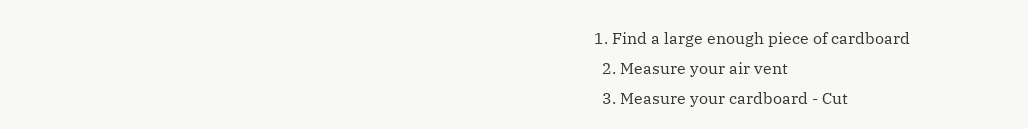1. Find a large enough piece of cardboard
  2. Measure your air vent
  3. Measure your cardboard - Cut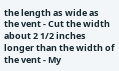the length as wide as the vent - Cut the width about 2 1/2 inches longer than the width of the vent - My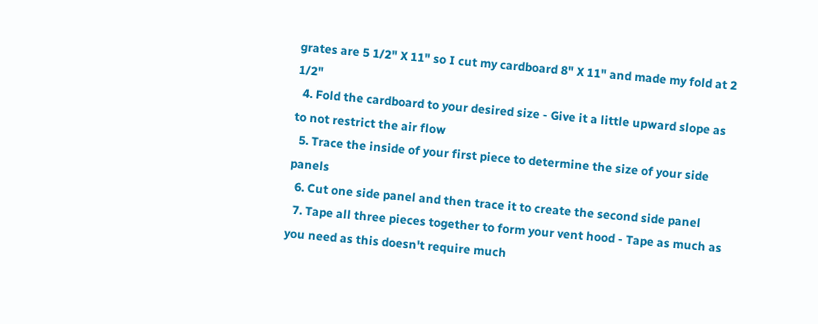grates are 5 1/2" X 11" so I cut my cardboard 8" X 11" and made my fold at 2 1/2"
  4. Fold the cardboard to your desired size - Give it a little upward slope as to not restrict the air flow
  5. Trace the inside of your first piece to determine the size of your side panels
  6. Cut one side panel and then trace it to create the second side panel
  7. Tape all three pieces together to form your vent hood - Tape as much as you need as this doesn't require much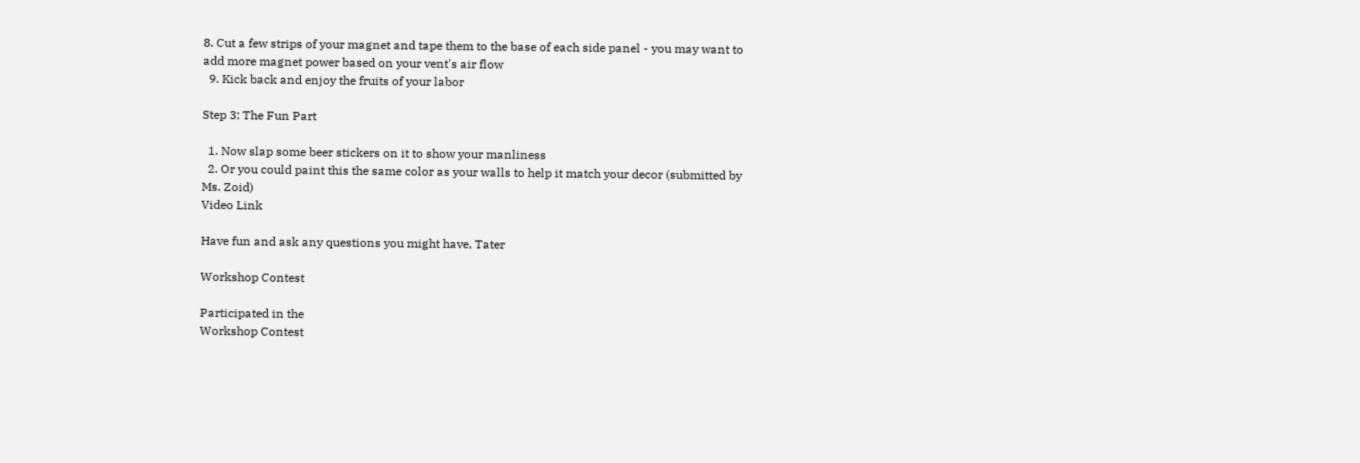8. Cut a few strips of your magnet and tape them to the base of each side panel - you may want to add more magnet power based on your vent's air flow
  9. Kick back and enjoy the fruits of your labor

Step 3: The Fun Part

  1. Now slap some beer stickers on it to show your manliness
  2. Or you could paint this the same color as your walls to help it match your decor (submitted by Ms. Zoid)
Video Link

Have fun and ask any questions you might have, Tater

Workshop Contest

Participated in the
Workshop Contest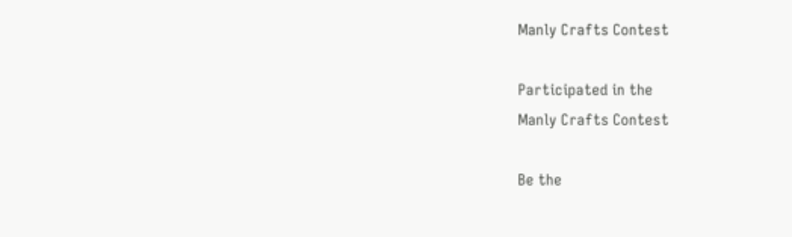Manly Crafts Contest

Participated in the
Manly Crafts Contest

Be the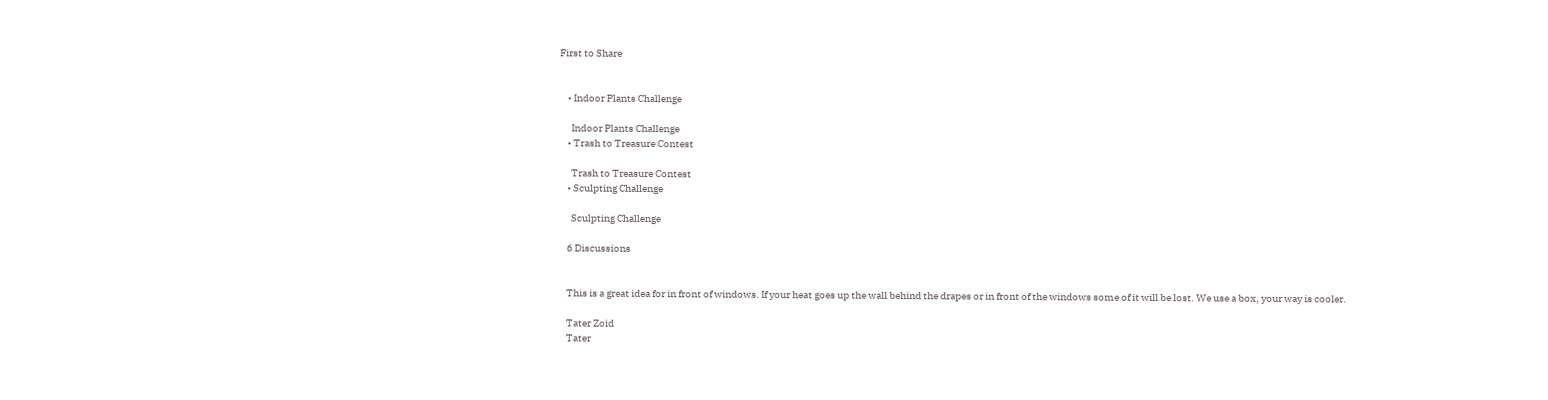First to Share


    • Indoor Plants Challenge

      Indoor Plants Challenge
    • Trash to Treasure Contest

      Trash to Treasure Contest
    • Sculpting Challenge

      Sculpting Challenge

    6 Discussions


    This is a great idea for in front of windows. If your heat goes up the wall behind the drapes or in front of the windows some of it will be lost. We use a box, your way is cooler.

    Tater Zoid
    Tater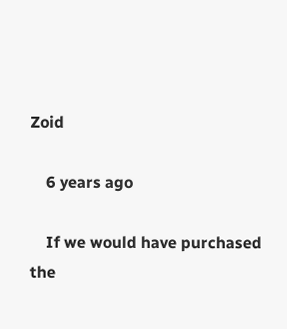Zoid

    6 years ago

    If we would have purchased the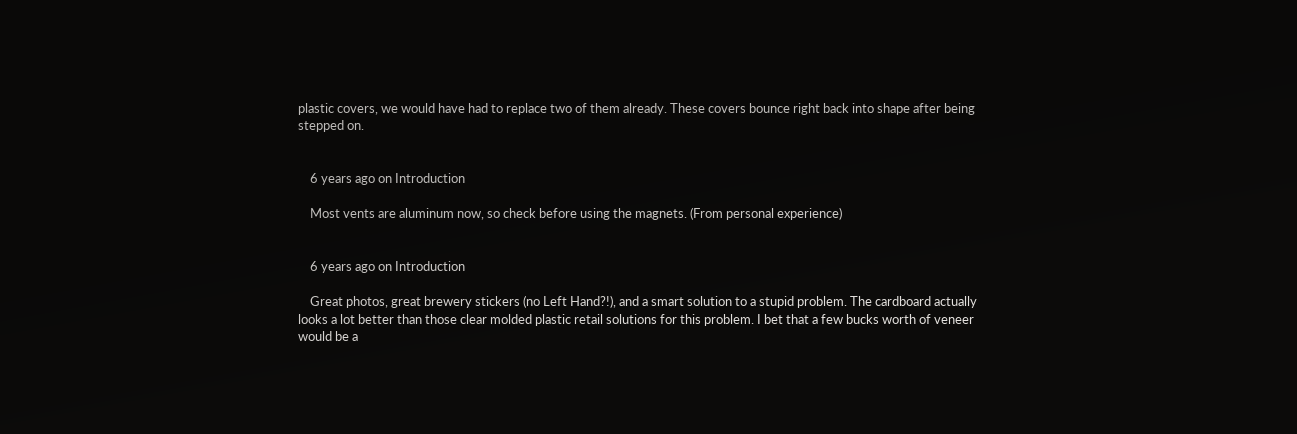plastic covers, we would have had to replace two of them already. These covers bounce right back into shape after being stepped on.


    6 years ago on Introduction

    Most vents are aluminum now, so check before using the magnets. (From personal experience)


    6 years ago on Introduction

    Great photos, great brewery stickers (no Left Hand?!), and a smart solution to a stupid problem. The cardboard actually looks a lot better than those clear molded plastic retail solutions for this problem. I bet that a few bucks worth of veneer would be a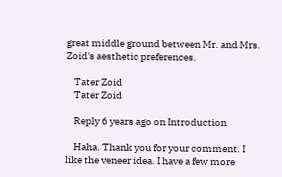great middle ground between Mr. and Mrs. Zoid's aesthetic preferences.

    Tater Zoid
    Tater Zoid

    Reply 6 years ago on Introduction

    Haha. Thank you for your comment. I like the veneer idea. I have a few more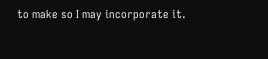to make so I may incorporate it.